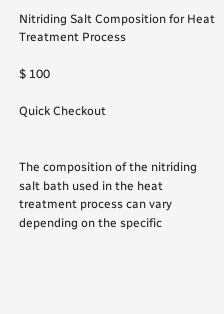Nitriding Salt Composition for Heat Treatment Process

$ 100

Quick Checkout


The composition of the nitriding salt bath used in the heat treatment process can vary depending on the specific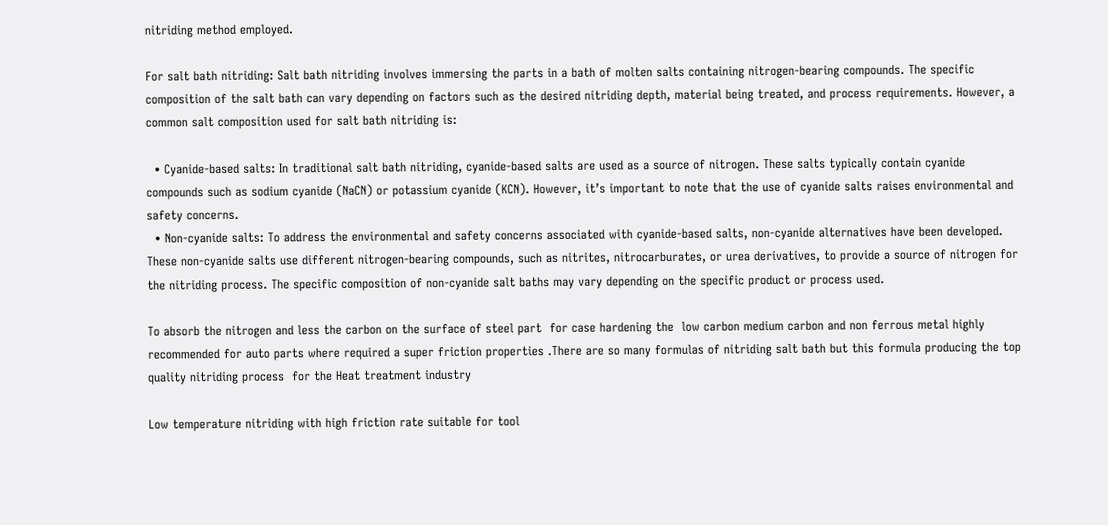nitriding method employed.

For salt bath nitriding: Salt bath nitriding involves immersing the parts in a bath of molten salts containing nitrogen-bearing compounds. The specific composition of the salt bath can vary depending on factors such as the desired nitriding depth, material being treated, and process requirements. However, a common salt composition used for salt bath nitriding is:

  • Cyanide-based salts: In traditional salt bath nitriding, cyanide-based salts are used as a source of nitrogen. These salts typically contain cyanide compounds such as sodium cyanide (NaCN) or potassium cyanide (KCN). However, it’s important to note that the use of cyanide salts raises environmental and safety concerns.
  • Non-cyanide salts: To address the environmental and safety concerns associated with cyanide-based salts, non-cyanide alternatives have been developed. These non-cyanide salts use different nitrogen-bearing compounds, such as nitrites, nitrocarburates, or urea derivatives, to provide a source of nitrogen for the nitriding process. The specific composition of non-cyanide salt baths may vary depending on the specific product or process used.

To absorb the nitrogen and less the carbon on the surface of steel part  for case hardening the  low carbon medium carbon and non ferrous metal highly recommended for auto parts where required a super friction properties .There are so many formulas of nitriding salt bath but this formula producing the top quality nitriding process  for the Heat treatment industry

Low temperature nitriding with high friction rate suitable for tool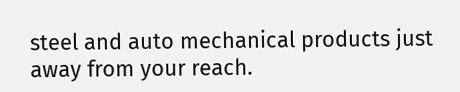steel and auto mechanical products just away from your reach.